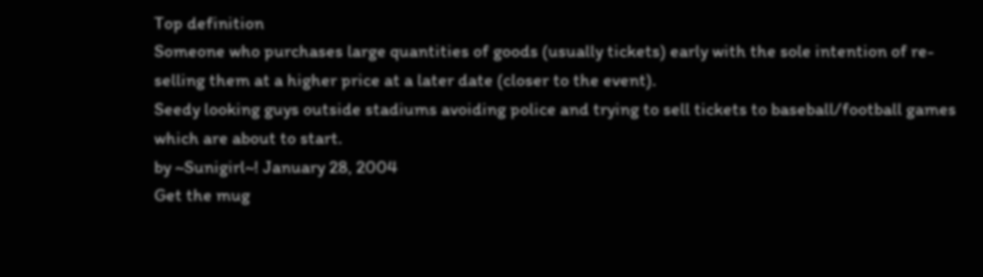Top definition
Someone who purchases large quantities of goods (usually tickets) early with the sole intention of re-selling them at a higher price at a later date (closer to the event).
Seedy looking guys outside stadiums avoiding police and trying to sell tickets to baseball/football games which are about to start.
by ~Sunigirl~! January 28, 2004
Get the mug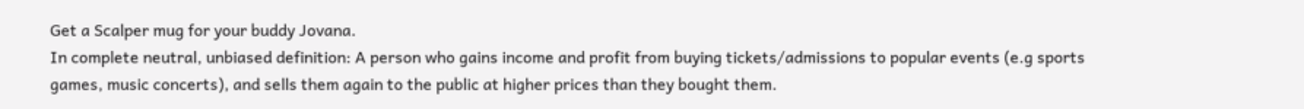Get a Scalper mug for your buddy Jovana.
In complete neutral, unbiased definition: A person who gains income and profit from buying tickets/admissions to popular events (e.g sports games, music concerts), and sells them again to the public at higher prices than they bought them.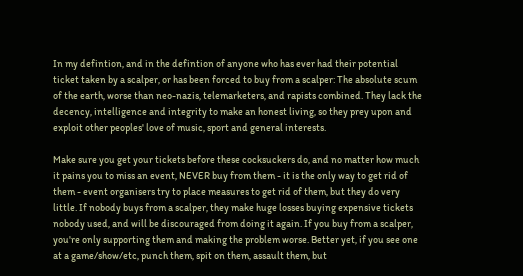In my defintion, and in the defintion of anyone who has ever had their potential ticket taken by a scalper, or has been forced to buy from a scalper: The absolute scum of the earth, worse than neo-nazis, telemarketers, and rapists combined. They lack the decency, intelligence and integrity to make an honest living, so they prey upon and exploit other peoples' love of music, sport and general interests.

Make sure you get your tickets before these cocksuckers do, and no matter how much it pains you to miss an event, NEVER buy from them - it is the only way to get rid of them - event organisers try to place measures to get rid of them, but they do very little. If nobody buys from a scalper, they make huge losses buying expensive tickets nobody used, and will be discouraged from doing it again. If you buy from a scalper, you're only supporting them and making the problem worse. Better yet, if you see one at a game/show/etc, punch them, spit on them, assault them, but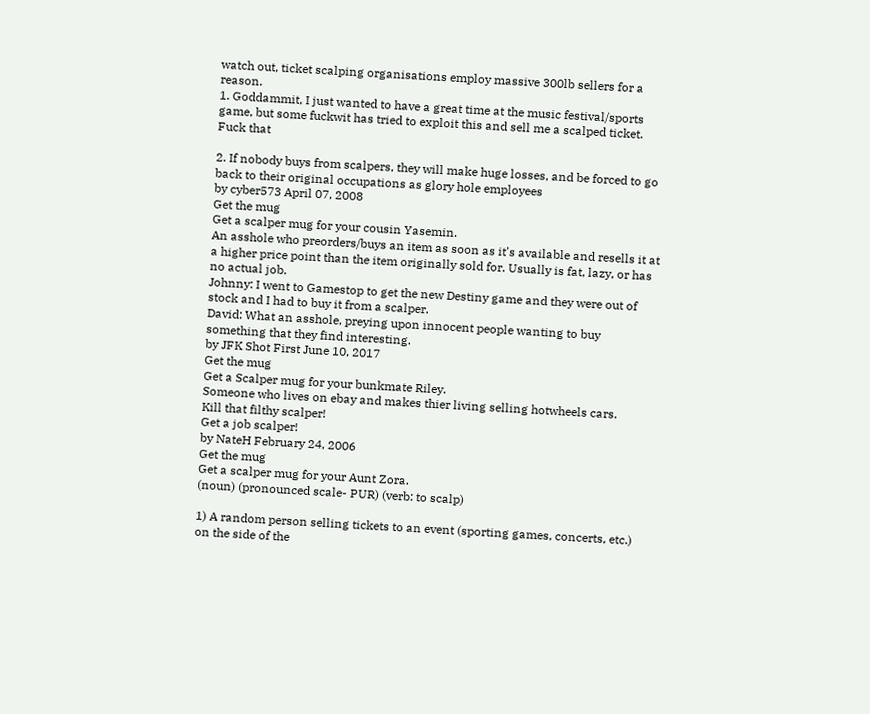watch out, ticket scalping organisations employ massive 300lb sellers for a reason.
1. Goddammit, I just wanted to have a great time at the music festival/sports game, but some fuckwit has tried to exploit this and sell me a scalped ticket. Fuck that

2. If nobody buys from scalpers, they will make huge losses, and be forced to go back to their original occupations as glory hole employees
by cyber573 April 07, 2008
Get the mug
Get a scalper mug for your cousin Yasemin.
An asshole who preorders/buys an item as soon as it's available and resells it at a higher price point than the item originally sold for. Usually is fat, lazy, or has no actual job.
Johnny: I went to Gamestop to get the new Destiny game and they were out of stock and I had to buy it from a scalper.
David: What an asshole, preying upon innocent people wanting to buy something that they find interesting.
by JFK Shot First June 10, 2017
Get the mug
Get a Scalper mug for your bunkmate Riley.
Someone who lives on ebay and makes thier living selling hotwheels cars.
Kill that filthy scalper!
Get a job scalper!
by NateH February 24, 2006
Get the mug
Get a scalper mug for your Aunt Zora.
(noun) (pronounced scale- PUR) (verb: to scalp)

1) A random person selling tickets to an event (sporting games, concerts, etc.) on the side of the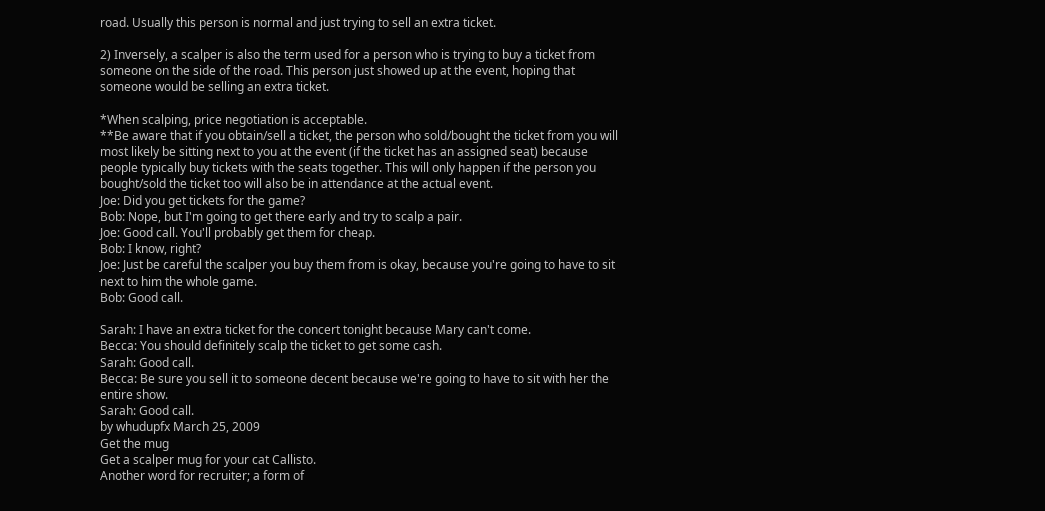road. Usually this person is normal and just trying to sell an extra ticket.

2) Inversely, a scalper is also the term used for a person who is trying to buy a ticket from someone on the side of the road. This person just showed up at the event, hoping that someone would be selling an extra ticket.

*When scalping, price negotiation is acceptable.
**Be aware that if you obtain/sell a ticket, the person who sold/bought the ticket from you will most likely be sitting next to you at the event (if the ticket has an assigned seat) because people typically buy tickets with the seats together. This will only happen if the person you bought/sold the ticket too will also be in attendance at the actual event.
Joe: Did you get tickets for the game?
Bob: Nope, but I'm going to get there early and try to scalp a pair.
Joe: Good call. You'll probably get them for cheap.
Bob: I know, right?
Joe: Just be careful the scalper you buy them from is okay, because you're going to have to sit next to him the whole game.
Bob: Good call.

Sarah: I have an extra ticket for the concert tonight because Mary can't come.
Becca: You should definitely scalp the ticket to get some cash.
Sarah: Good call.
Becca: Be sure you sell it to someone decent because we're going to have to sit with her the entire show.
Sarah: Good call.
by whudupfx March 25, 2009
Get the mug
Get a scalper mug for your cat Callisto.
Another word for recruiter; a form of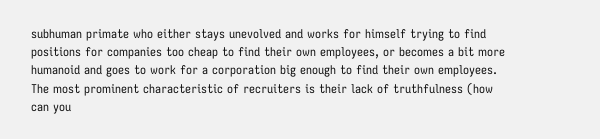subhuman primate who either stays unevolved and works for himself trying to find positions for companies too cheap to find their own employees, or becomes a bit more humanoid and goes to work for a corporation big enough to find their own employees. The most prominent characteristic of recruiters is their lack of truthfulness (how can you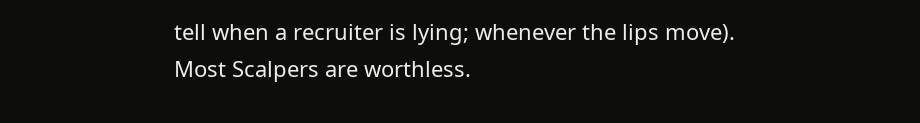tell when a recruiter is lying; whenever the lips move).
Most Scalpers are worthless.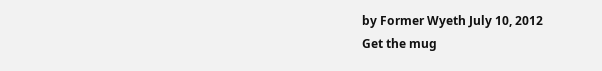by Former Wyeth July 10, 2012
Get the mug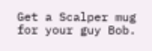Get a Scalper mug for your guy Bob.